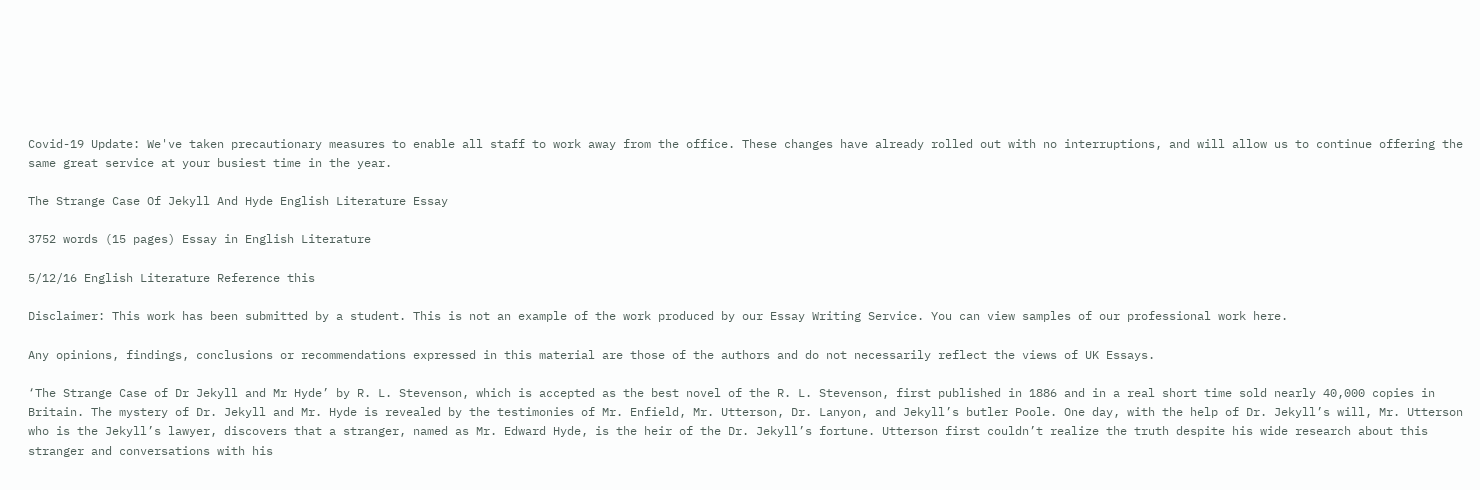Covid-19 Update: We've taken precautionary measures to enable all staff to work away from the office. These changes have already rolled out with no interruptions, and will allow us to continue offering the same great service at your busiest time in the year.

The Strange Case Of Jekyll And Hyde English Literature Essay

3752 words (15 pages) Essay in English Literature

5/12/16 English Literature Reference this

Disclaimer: This work has been submitted by a student. This is not an example of the work produced by our Essay Writing Service. You can view samples of our professional work here.

Any opinions, findings, conclusions or recommendations expressed in this material are those of the authors and do not necessarily reflect the views of UK Essays.

‘The Strange Case of Dr Jekyll and Mr Hyde’ by R. L. Stevenson, which is accepted as the best novel of the R. L. Stevenson, first published in 1886 and in a real short time sold nearly 40,000 copies in Britain. The mystery of Dr. Jekyll and Mr. Hyde is revealed by the testimonies of Mr. Enfield, Mr. Utterson, Dr. Lanyon, and Jekyll’s butler Poole. One day, with the help of Dr. Jekyll’s will, Mr. Utterson who is the Jekyll’s lawyer, discovers that a stranger, named as Mr. Edward Hyde, is the heir of the Dr. Jekyll’s fortune. Utterson first couldn’t realize the truth despite his wide research about this stranger and conversations with his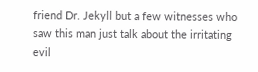friend Dr. Jekyll but a few witnesses who saw this man just talk about the irritating evil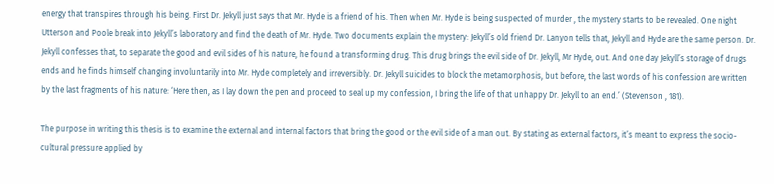energy that transpires through his being. First Dr. Jekyll just says that Mr. Hyde is a friend of his. Then when Mr. Hyde is being suspected of murder , the mystery starts to be revealed. One night Utterson and Poole break into Jekyll’s laboratory and find the death of Mr. Hyde. Two documents explain the mystery: Jekyll’s old friend Dr. Lanyon tells that, Jekyll and Hyde are the same person. Dr. Jekyll confesses that, to separate the good and evil sides of his nature, he found a transforming drug. This drug brings the evil side of Dr. Jekyll, Mr Hyde, out. And one day Jekyll’s storage of drugs ends and he finds himself changing involuntarily into Mr. Hyde completely and irreversibly. Dr. Jekyll suicides to block the metamorphosis, but before, the last words of his confession are written by the last fragments of his nature: ‘Here then, as I lay down the pen and proceed to seal up my confession, I bring the life of that unhappy Dr. Jekyll to an end.’ (Stevenson , 181).

The purpose in writing this thesis is to examine the external and internal factors that bring the good or the evil side of a man out. By stating as external factors, it’s meant to express the socio-cultural pressure applied by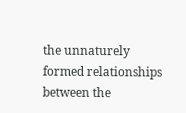the unnaturely formed relationships between the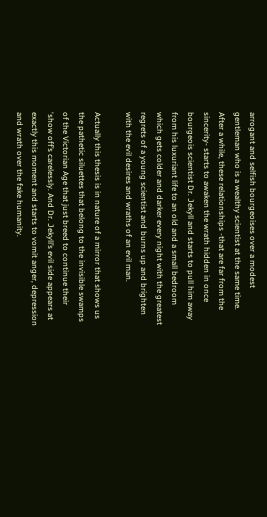arrogant and selfish bourgeoises over a modest gentleman who is a wealthy scientist at the same time. After a while, these relationships -that are far from the sincerity- starts to awaken the wrath hidden in once bourgeois scientist Dr. Jekyll and starts to pull him away from his luxuriant life to an old and a small bedroom which gets colder and darker every night with the greatest regrets of a young scientist and burns up and brighten with the evil desires and wraths of an evil man.

Actually this thesis is in nature of a mirror that shows us the pathetic siluettes that belong to the invisible swamps of the Victorian Age that just breed to continue their ‘show off’s carelessly. And Dr. Jekyll’s evil side appears at exactly this moment and starts to vomit anger, depression and wrath over the fake humanity.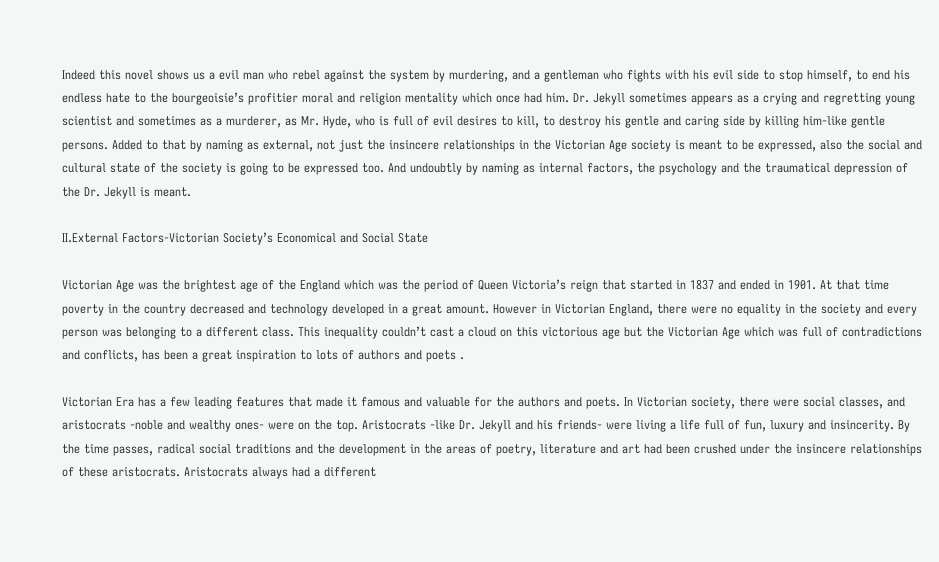Indeed this novel shows us a evil man who rebel against the system by murdering, and a gentleman who fights with his evil side to stop himself, to end his endless hate to the bourgeoisie’s profitier moral and religion mentality which once had him. Dr. Jekyll sometimes appears as a crying and regretting young scientist and sometimes as a murderer, as Mr. Hyde, who is full of evil desires to kill, to destroy his gentle and caring side by killing him-like gentle persons. Added to that by naming as external, not just the insincere relationships in the Victorian Age society is meant to be expressed, also the social and cultural state of the society is going to be expressed too. And undoubtly by naming as internal factors, the psychology and the traumatical depression of the Dr. Jekyll is meant.

II.External Factors-Victorian Society’s Economical and Social State

Victorian Age was the brightest age of the England which was the period of Queen Victoria’s reign that started in 1837 and ended in 1901. At that time poverty in the country decreased and technology developed in a great amount. However in Victorian England, there were no equality in the society and every person was belonging to a different class. This inequality couldn’t cast a cloud on this victorious age but the Victorian Age which was full of contradictions and conflicts, has been a great inspiration to lots of authors and poets .

Victorian Era has a few leading features that made it famous and valuable for the authors and poets. In Victorian society, there were social classes, and aristocrats -noble and wealthy ones- were on the top. Aristocrats -like Dr. Jekyll and his friends- were living a life full of fun, luxury and insincerity. By the time passes, radical social traditions and the development in the areas of poetry, literature and art had been crushed under the insincere relationships of these aristocrats. Aristocrats always had a different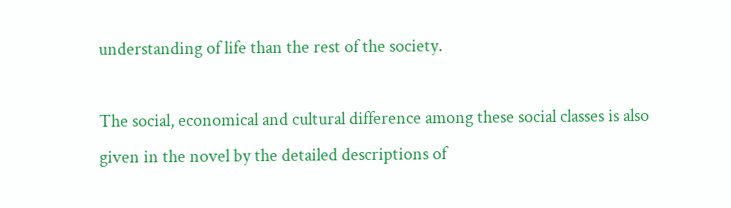understanding of life than the rest of the society.

The social, economical and cultural difference among these social classes is also given in the novel by the detailed descriptions of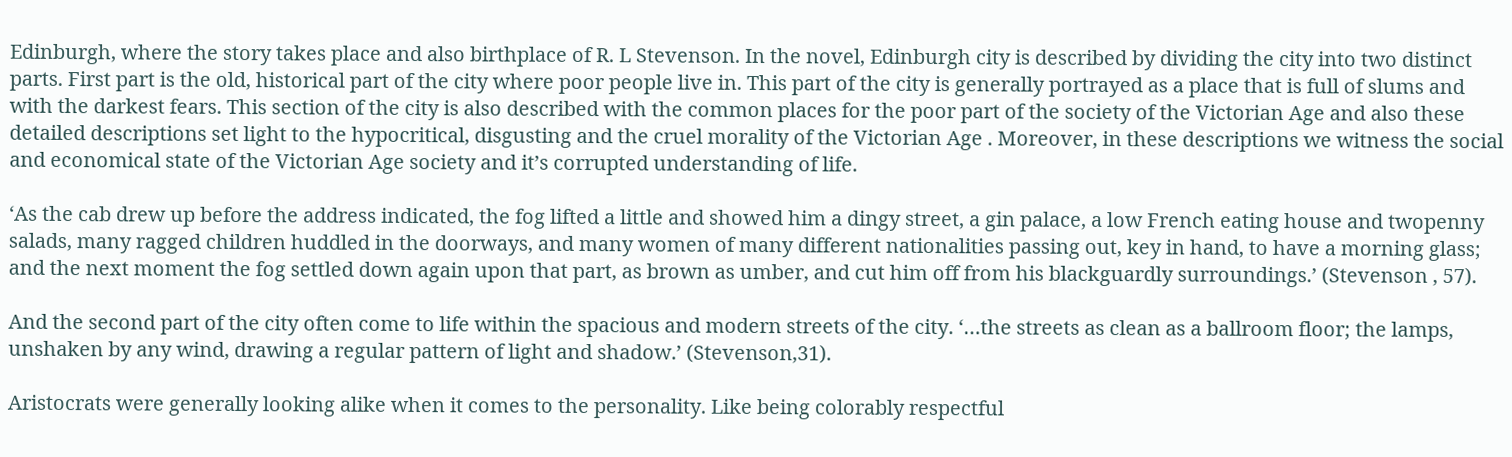Edinburgh, where the story takes place and also birthplace of R. L Stevenson. In the novel, Edinburgh city is described by dividing the city into two distinct parts. First part is the old, historical part of the city where poor people live in. This part of the city is generally portrayed as a place that is full of slums and with the darkest fears. This section of the city is also described with the common places for the poor part of the society of the Victorian Age and also these detailed descriptions set light to the hypocritical, disgusting and the cruel morality of the Victorian Age . Moreover, in these descriptions we witness the social and economical state of the Victorian Age society and it’s corrupted understanding of life.

‘As the cab drew up before the address indicated, the fog lifted a little and showed him a dingy street, a gin palace, a low French eating house and twopenny salads, many ragged children huddled in the doorways, and many women of many different nationalities passing out, key in hand, to have a morning glass; and the next moment the fog settled down again upon that part, as brown as umber, and cut him off from his blackguardly surroundings.’ (Stevenson , 57).

And the second part of the city often come to life within the spacious and modern streets of the city. ‘…the streets as clean as a ballroom floor; the lamps, unshaken by any wind, drawing a regular pattern of light and shadow.’ (Stevenson,31).

Aristocrats were generally looking alike when it comes to the personality. Like being colorably respectful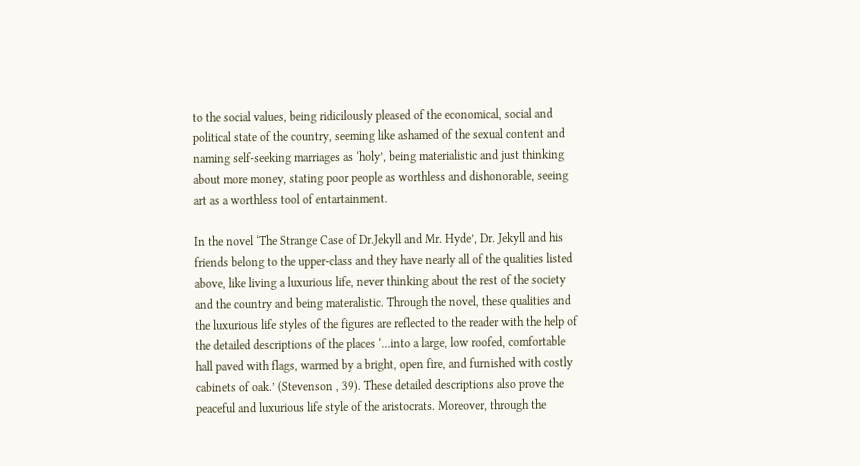to the social values, being ridicilously pleased of the economical, social and political state of the country, seeming like ashamed of the sexual content and naming self-seeking marriages as ‘holy’, being materialistic and just thinking about more money, stating poor people as worthless and dishonorable, seeing art as a worthless tool of entartainment.

In the novel ‘The Strange Case of Dr.Jekyll and Mr. Hyde’, Dr. Jekyll and his friends belong to the upper-class and they have nearly all of the qualities listed above, like living a luxurious life, never thinking about the rest of the society and the country and being materalistic. Through the novel, these qualities and the luxurious life styles of the figures are reflected to the reader with the help of the detailed descriptions of the places ‘…into a large, low roofed, comfortable hall paved with flags, warmed by a bright, open fire, and furnished with costly cabinets of oak.’ (Stevenson , 39). These detailed descriptions also prove the peaceful and luxurious life style of the aristocrats. Moreover, through the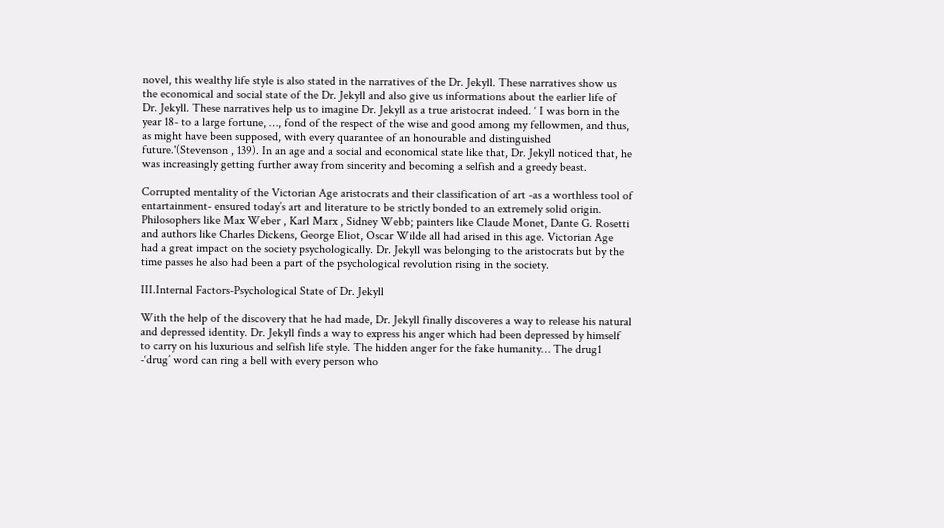novel, this wealthy life style is also stated in the narratives of the Dr. Jekyll. These narratives show us the economical and social state of the Dr. Jekyll and also give us informations about the earlier life of Dr. Jekyll. These narratives help us to imagine Dr. Jekyll as a true aristocrat indeed. ‘ I was born in the year 18- to a large fortune, …, fond of the respect of the wise and good among my fellowmen, and thus, as might have been supposed, with every quarantee of an honourable and distinguished future.'(Stevenson , 139). In an age and a social and economical state like that, Dr. Jekyll noticed that, he was increasingly getting further away from sincerity and becoming a selfish and a greedy beast.

Corrupted mentality of the Victorian Age aristocrats and their classification of art -as a worthless tool of entartainment- ensured today’s art and literature to be strictly bonded to an extremely solid origin. Philosophers like Max Weber , Karl Marx , Sidney Webb; painters like Claude Monet, Dante G. Rosetti and authors like Charles Dickens, George Eliot, Oscar Wilde all had arised in this age. Victorian Age had a great impact on the society psychologically. Dr. Jekyll was belonging to the aristocrats but by the time passes he also had been a part of the psychological revolution rising in the society.

III.Internal Factors-Psychological State of Dr. Jekyll

With the help of the discovery that he had made, Dr. Jekyll finally discoveres a way to release his natural and depressed identity. Dr. Jekyll finds a way to express his anger which had been depressed by himself to carry on his luxurious and selfish life style. The hidden anger for the fake humanity… The drug1 -‘drug’ word can ring a bell with every person who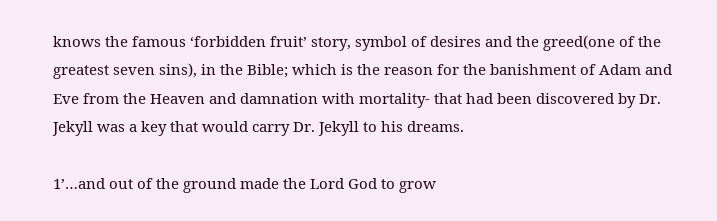knows the famous ‘forbidden fruit’ story, symbol of desires and the greed(one of the greatest seven sins), in the Bible; which is the reason for the banishment of Adam and Eve from the Heaven and damnation with mortality- that had been discovered by Dr. Jekyll was a key that would carry Dr. Jekyll to his dreams.

1’…and out of the ground made the Lord God to grow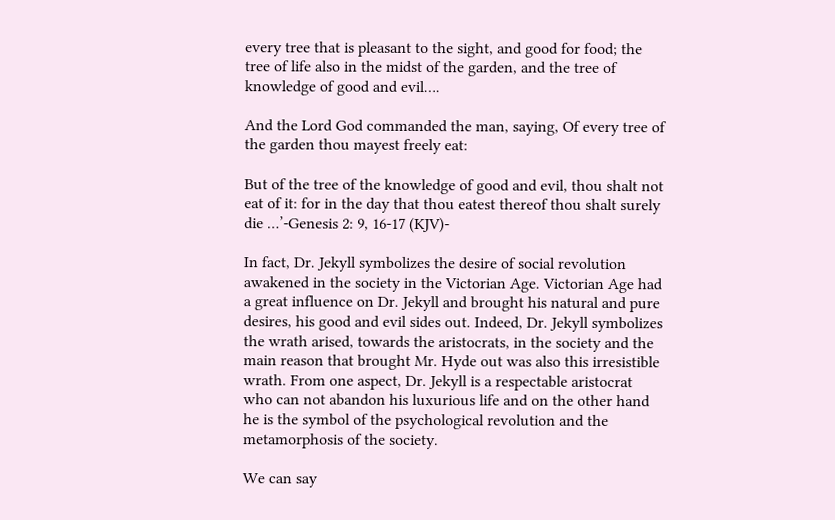every tree that is pleasant to the sight, and good for food; the tree of life also in the midst of the garden, and the tree of knowledge of good and evil….

And the Lord God commanded the man, saying, Of every tree of the garden thou mayest freely eat:

But of the tree of the knowledge of good and evil, thou shalt not eat of it: for in the day that thou eatest thereof thou shalt surely die …’-Genesis 2: 9, 16-17 (KJV)-

In fact, Dr. Jekyll symbolizes the desire of social revolution awakened in the society in the Victorian Age. Victorian Age had a great influence on Dr. Jekyll and brought his natural and pure desires, his good and evil sides out. Indeed, Dr. Jekyll symbolizes the wrath arised, towards the aristocrats, in the society and the main reason that brought Mr. Hyde out was also this irresistible wrath. From one aspect, Dr. Jekyll is a respectable aristocrat who can not abandon his luxurious life and on the other hand he is the symbol of the psychological revolution and the metamorphosis of the society.

We can say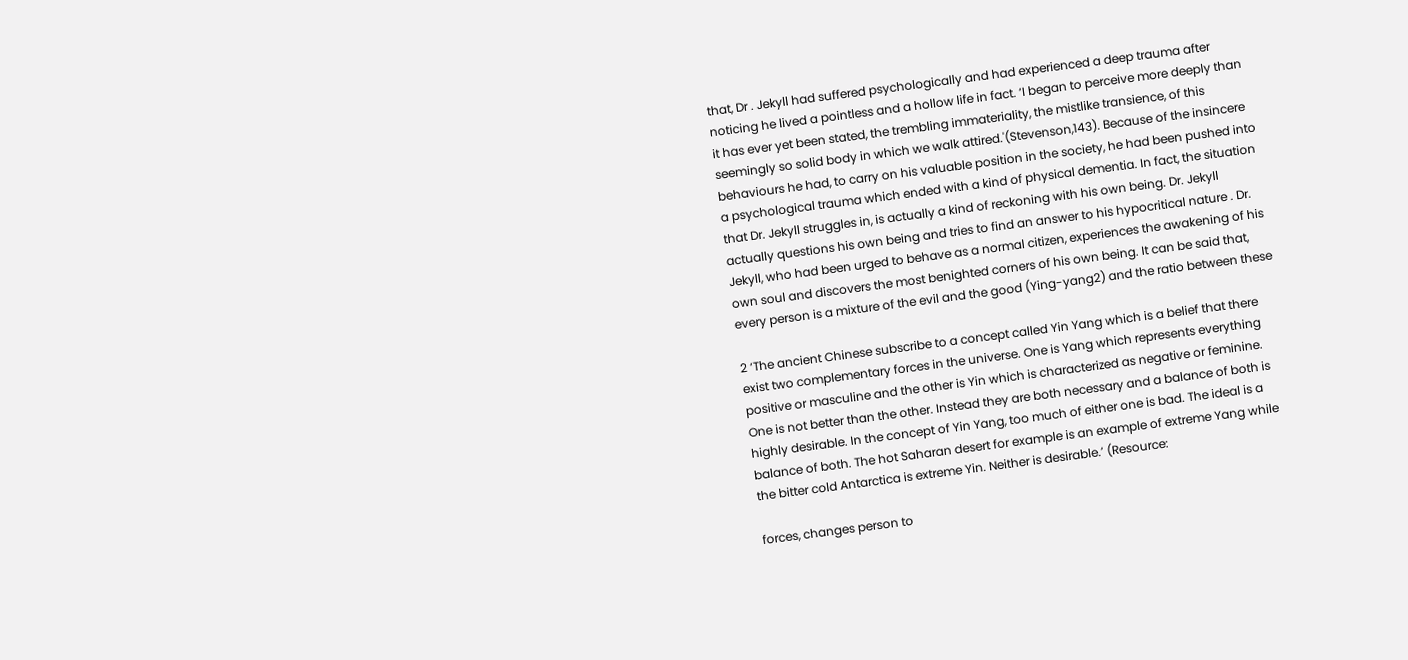that, Dr . Jekyll had suffered psychologically and had experienced a deep trauma after noticing he lived a pointless and a hollow life in fact. ‘I began to perceive more deeply than it has ever yet been stated, the trembling immateriality, the mistlike transience, of this seemingly so solid body in which we walk attired.'(Stevenson,143). Because of the insincere behaviours he had, to carry on his valuable position in the society, he had been pushed into a psychological trauma which ended with a kind of physical dementia. In fact, the situation that Dr. Jekyll struggles in, is actually a kind of reckoning with his own being. Dr. Jekyll actually questions his own being and tries to find an answer to his hypocritical nature . Dr. Jekyll, who had been urged to behave as a normal citizen, experiences the awakening of his own soul and discovers the most benighted corners of his own being. It can be said that, every person is a mixture of the evil and the good (Ying-yang2) and the ratio between these

2 ‘The ancient Chinese subscribe to a concept called Yin Yang which is a belief that there exist two complementary forces in the universe. One is Yang which represents everything positive or masculine and the other is Yin which is characterized as negative or feminine. One is not better than the other. Instead they are both necessary and a balance of both is highly desirable. In the concept of Yin Yang, too much of either one is bad. The ideal is a balance of both. The hot Saharan desert for example is an example of extreme Yang while the bitter cold Antarctica is extreme Yin. Neither is desirable.’ (Resource:

forces, changes person to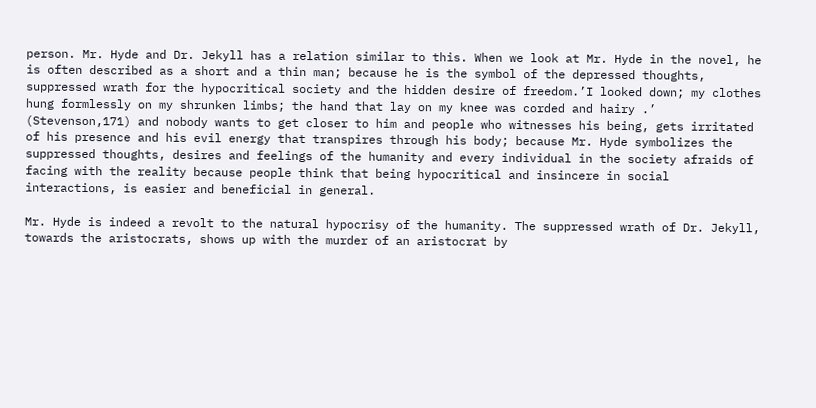person. Mr. Hyde and Dr. Jekyll has a relation similar to this. When we look at Mr. Hyde in the novel, he is often described as a short and a thin man; because he is the symbol of the depressed thoughts, suppressed wrath for the hypocritical society and the hidden desire of freedom.’I looked down; my clothes hung formlessly on my shrunken limbs; the hand that lay on my knee was corded and hairy .’ (Stevenson,171) and nobody wants to get closer to him and people who witnesses his being, gets irritated of his presence and his evil energy that transpires through his body; because Mr. Hyde symbolizes the suppressed thoughts, desires and feelings of the humanity and every individual in the society afraids of facing with the reality because people think that being hypocritical and insincere in social interactions, is easier and beneficial in general.

Mr. Hyde is indeed a revolt to the natural hypocrisy of the humanity. The suppressed wrath of Dr. Jekyll, towards the aristocrats, shows up with the murder of an aristocrat by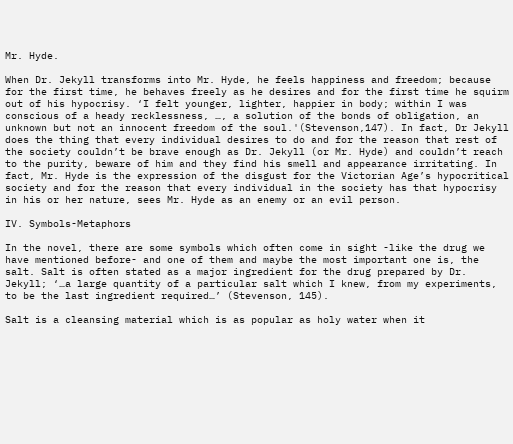Mr. Hyde.

When Dr. Jekyll transforms into Mr. Hyde, he feels happiness and freedom; because for the first time, he behaves freely as he desires and for the first time he squirm out of his hypocrisy. ‘I felt younger, lighter, happier in body; within I was conscious of a heady recklessness, …, a solution of the bonds of obligation, an unknown but not an innocent freedom of the soul.'(Stevenson,147). In fact, Dr Jekyll does the thing that every individual desires to do and for the reason that rest of the society couldn’t be brave enough as Dr. Jekyll (or Mr. Hyde) and couldn’t reach to the purity, beware of him and they find his smell and appearance irritating. In fact, Mr. Hyde is the expression of the disgust for the Victorian Age’s hypocritical society and for the reason that every individual in the society has that hypocrisy in his or her nature, sees Mr. Hyde as an enemy or an evil person.

IV. Symbols-Metaphors

In the novel, there are some symbols which often come in sight -like the drug we have mentioned before- and one of them and maybe the most important one is, the salt. Salt is often stated as a major ingredient for the drug prepared by Dr. Jekyll; ‘…a large quantity of a particular salt which I knew, from my experiments, to be the last ingredient required…’ (Stevenson, 145).

Salt is a cleansing material which is as popular as holy water when it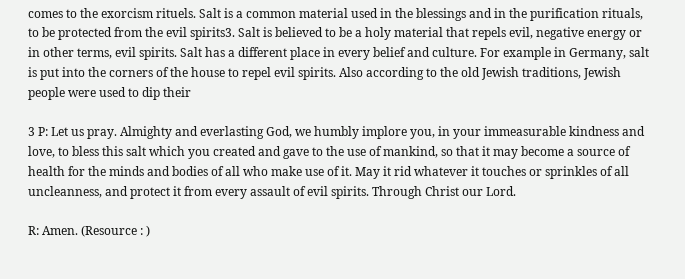comes to the exorcism rituels. Salt is a common material used in the blessings and in the purification rituals, to be protected from the evil spirits3. Salt is believed to be a holy material that repels evil, negative energy or in other terms, evil spirits. Salt has a different place in every belief and culture. For example in Germany, salt is put into the corners of the house to repel evil spirits. Also according to the old Jewish traditions, Jewish people were used to dip their

3 P: Let us pray. Almighty and everlasting God, we humbly implore you, in your immeasurable kindness and love, to bless this salt which you created and gave to the use of mankind, so that it may become a source of health for the minds and bodies of all who make use of it. May it rid whatever it touches or sprinkles of all uncleanness, and protect it from every assault of evil spirits. Through Christ our Lord.

R: Amen. (Resource : )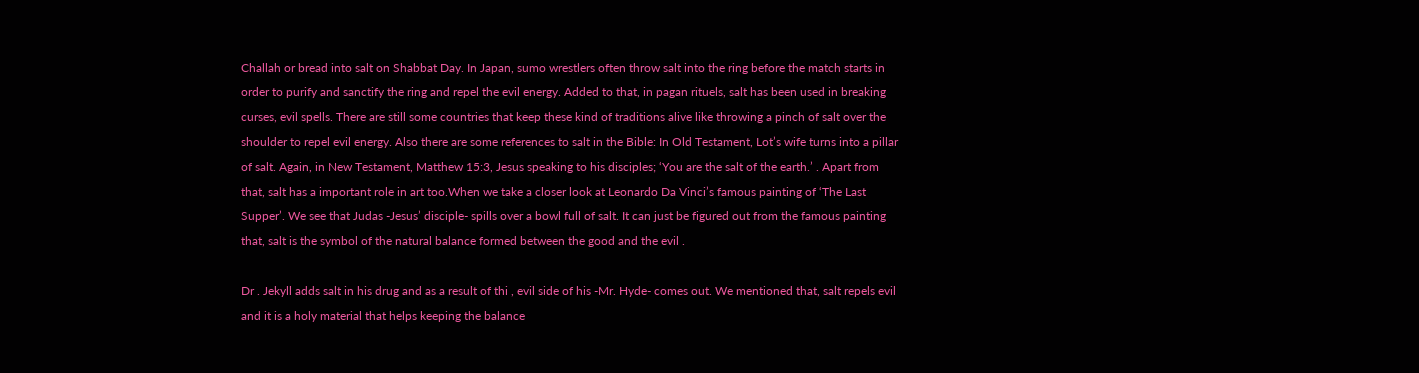Challah or bread into salt on Shabbat Day. In Japan, sumo wrestlers often throw salt into the ring before the match starts in order to purify and sanctify the ring and repel the evil energy. Added to that, in pagan rituels, salt has been used in breaking curses, evil spells. There are still some countries that keep these kind of traditions alive like throwing a pinch of salt over the shoulder to repel evil energy. Also there are some references to salt in the Bible: In Old Testament, Lot’s wife turns into a pillar of salt. Again, in New Testament, Matthew 15:3, Jesus speaking to his disciples; ‘You are the salt of the earth.’ . Apart from that, salt has a important role in art too.When we take a closer look at Leonardo Da Vinci’s famous painting of ‘The Last Supper’. We see that Judas -Jesus’ disciple- spills over a bowl full of salt. It can just be figured out from the famous painting that, salt is the symbol of the natural balance formed between the good and the evil .

Dr . Jekyll adds salt in his drug and as a result of thi , evil side of his -Mr. Hyde- comes out. We mentioned that, salt repels evil and it is a holy material that helps keeping the balance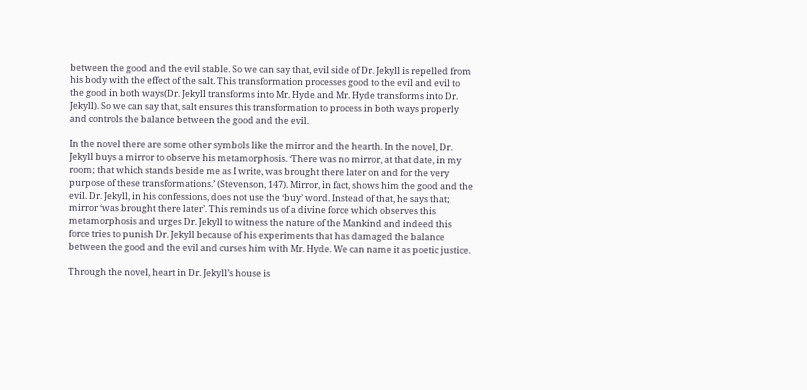between the good and the evil stable. So we can say that, evil side of Dr. Jekyll is repelled from his body with the effect of the salt. This transformation processes good to the evil and evil to the good in both ways(Dr. Jekyll transforms into Mr. Hyde and Mr. Hyde transforms into Dr. Jekyll). So we can say that, salt ensures this transformation to process in both ways properly and controls the balance between the good and the evil.

In the novel there are some other symbols like the mirror and the hearth. In the novel, Dr. Jekyll buys a mirror to observe his metamorphosis. ‘There was no mirror, at that date, in my room; that which stands beside me as I write, was brought there later on and for the very purpose of these transformations.’ (Stevenson, 147). Mirror, in fact, shows him the good and the evil. Dr. Jekyll, in his confessions, does not use the ‘buy’ word. Instead of that, he says that; mirror ‘was brought there later’. This reminds us of a divine force which observes this metamorphosis and urges Dr. Jekyll to witness the nature of the Mankind and indeed this force tries to punish Dr. Jekyll because of his experiments that has damaged the balance between the good and the evil and curses him with Mr. Hyde. We can name it as poetic justice.

Through the novel, heart in Dr. Jekyll’s house is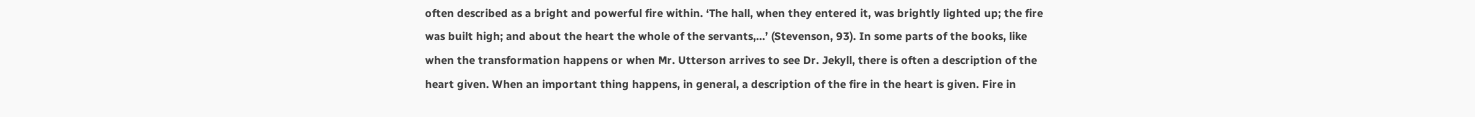often described as a bright and powerful fire within. ‘The hall, when they entered it, was brightly lighted up; the fire was built high; and about the heart the whole of the servants,…’ (Stevenson, 93). In some parts of the books, like when the transformation happens or when Mr. Utterson arrives to see Dr. Jekyll, there is often a description of the heart given. When an important thing happens, in general, a description of the fire in the heart is given. Fire in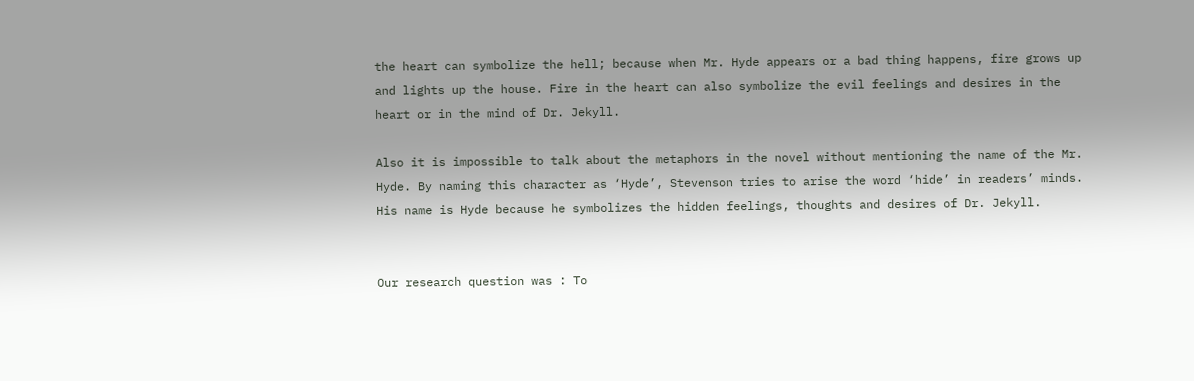the heart can symbolize the hell; because when Mr. Hyde appears or a bad thing happens, fire grows up and lights up the house. Fire in the heart can also symbolize the evil feelings and desires in the heart or in the mind of Dr. Jekyll.

Also it is impossible to talk about the metaphors in the novel without mentioning the name of the Mr. Hyde. By naming this character as ‘Hyde’, Stevenson tries to arise the word ‘hide’ in readers’ minds. His name is Hyde because he symbolizes the hidden feelings, thoughts and desires of Dr. Jekyll.


Our research question was : To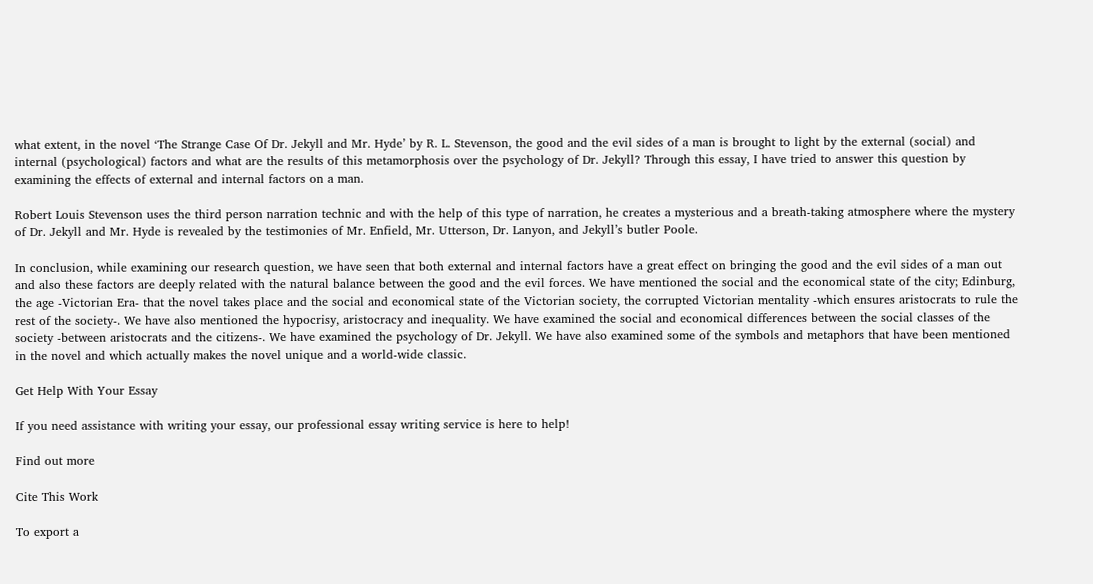what extent, in the novel ‘The Strange Case Of Dr. Jekyll and Mr. Hyde’ by R. L. Stevenson, the good and the evil sides of a man is brought to light by the external (social) and internal (psychological) factors and what are the results of this metamorphosis over the psychology of Dr. Jekyll? Through this essay, I have tried to answer this question by examining the effects of external and internal factors on a man.

Robert Louis Stevenson uses the third person narration technic and with the help of this type of narration, he creates a mysterious and a breath-taking atmosphere where the mystery of Dr. Jekyll and Mr. Hyde is revealed by the testimonies of Mr. Enfield, Mr. Utterson, Dr. Lanyon, and Jekyll’s butler Poole.

In conclusion, while examining our research question, we have seen that both external and internal factors have a great effect on bringing the good and the evil sides of a man out and also these factors are deeply related with the natural balance between the good and the evil forces. We have mentioned the social and the economical state of the city; Edinburg, the age -Victorian Era- that the novel takes place and the social and economical state of the Victorian society, the corrupted Victorian mentality -which ensures aristocrats to rule the rest of the society-. We have also mentioned the hypocrisy, aristocracy and inequality. We have examined the social and economical differences between the social classes of the society -between aristocrats and the citizens-. We have examined the psychology of Dr. Jekyll. We have also examined some of the symbols and metaphors that have been mentioned in the novel and which actually makes the novel unique and a world-wide classic.

Get Help With Your Essay

If you need assistance with writing your essay, our professional essay writing service is here to help!

Find out more

Cite This Work

To export a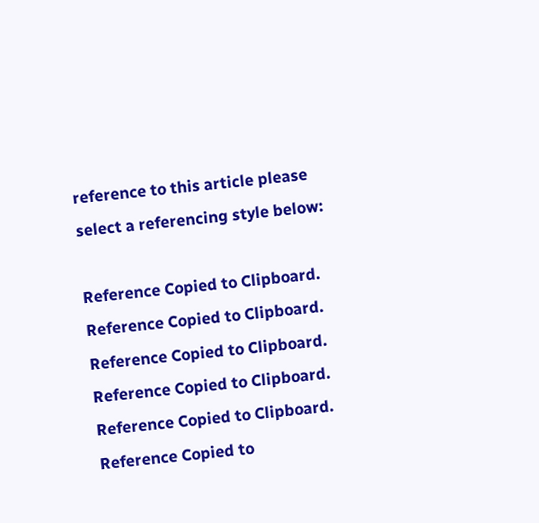reference to this article please select a referencing style below:

Reference Copied to Clipboard.
Reference Copied to Clipboard.
Reference Copied to Clipboard.
Reference Copied to Clipboard.
Reference Copied to Clipboard.
Reference Copied to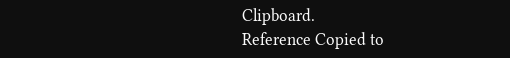Clipboard.
Reference Copied to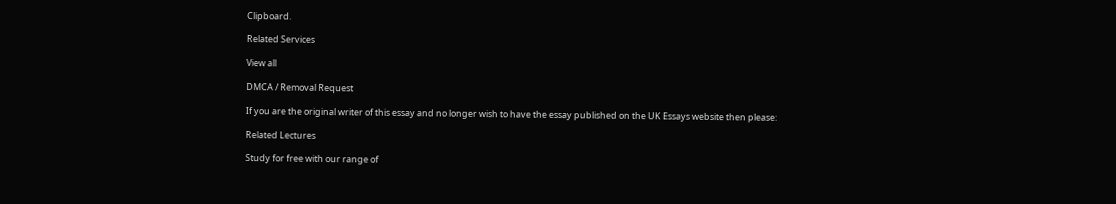Clipboard.

Related Services

View all

DMCA / Removal Request

If you are the original writer of this essay and no longer wish to have the essay published on the UK Essays website then please:

Related Lectures

Study for free with our range of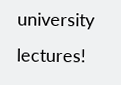university lectures!